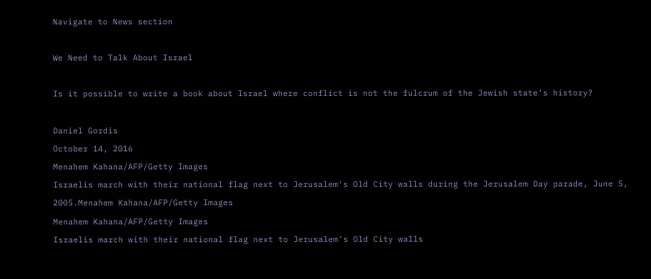Navigate to News section

We Need to Talk About Israel

Is it possible to write a book about Israel where conflict is not the fulcrum of the Jewish state’s history?

Daniel Gordis
October 14, 2016
Menahem Kahana/AFP/Getty Images
Israelis march with their national flag next to Jerusalem's Old City walls during the Jerusalem Day parade, June 5, 2005.Menahem Kahana/AFP/Getty Images
Menahem Kahana/AFP/Getty Images
Israelis march with their national flag next to Jerusalem's Old City walls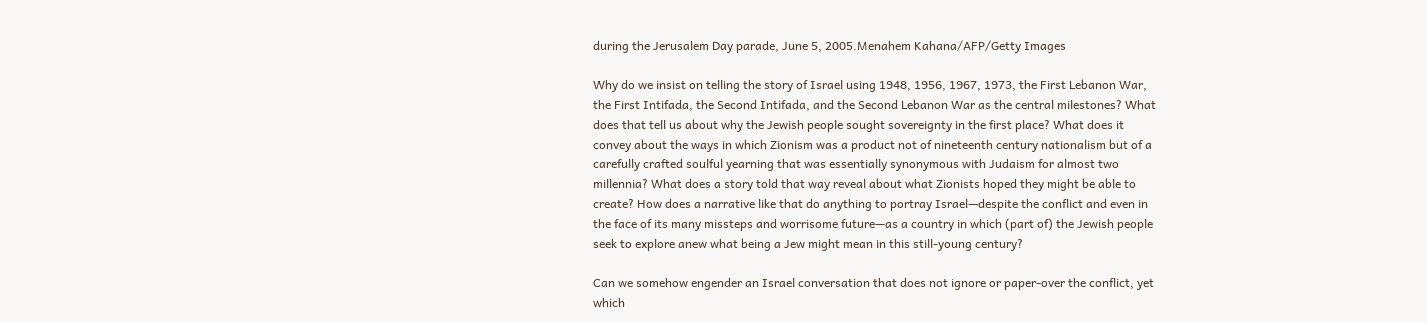during the Jerusalem Day parade, June 5, 2005.Menahem Kahana/AFP/Getty Images

Why do we insist on telling the story of Israel using 1948, 1956, 1967, 1973, the First Lebanon War, the First Intifada, the Second Intifada, and the Second Lebanon War as the central milestones? What does that tell us about why the Jewish people sought sovereignty in the first place? What does it convey about the ways in which Zionism was a product not of nineteenth century nationalism but of a carefully crafted soulful yearning that was essentially synonymous with Judaism for almost two millennia? What does a story told that way reveal about what Zionists hoped they might be able to create? How does a narrative like that do anything to portray Israel—despite the conflict and even in the face of its many missteps and worrisome future—as a country in which (part of) the Jewish people seek to explore anew what being a Jew might mean in this still-young century?

Can we somehow engender an Israel conversation that does not ignore or paper-over the conflict, yet which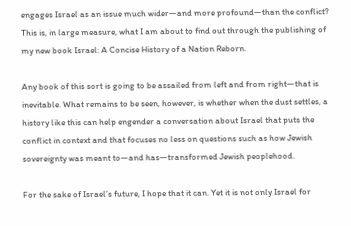engages Israel as an issue much wider—and more profound—than the conflict? This is, in large measure, what I am about to find out through the publishing of my new book Israel: A Concise History of a Nation Reborn.

Any book of this sort is going to be assailed from left and from right—that is inevitable. What remains to be seen, however, is whether when the dust settles, a history like this can help engender a conversation about Israel that puts the conflict in context and that focuses no less on questions such as how Jewish sovereignty was meant to—and has—transformed Jewish peoplehood.

For the sake of Israel’s future, I hope that it can. Yet it is not only Israel for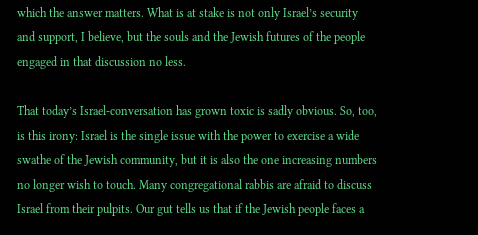which the answer matters. What is at stake is not only Israel’s security and support, I believe, but the souls and the Jewish futures of the people engaged in that discussion no less.

That today’s Israel-conversation has grown toxic is sadly obvious. So, too, is this irony: Israel is the single issue with the power to exercise a wide swathe of the Jewish community, but it is also the one increasing numbers no longer wish to touch. Many congregational rabbis are afraid to discuss Israel from their pulpits. Our gut tells us that if the Jewish people faces a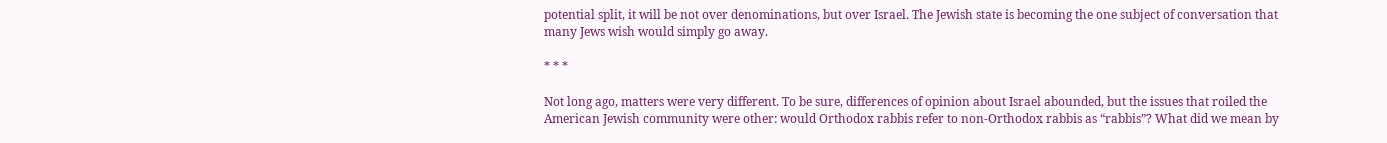potential split, it will be not over denominations, but over Israel. The Jewish state is becoming the one subject of conversation that many Jews wish would simply go away.

* * *

Not long ago, matters were very different. To be sure, differences of opinion about Israel abounded, but the issues that roiled the American Jewish community were other: would Orthodox rabbis refer to non-Orthodox rabbis as “rabbis”? What did we mean by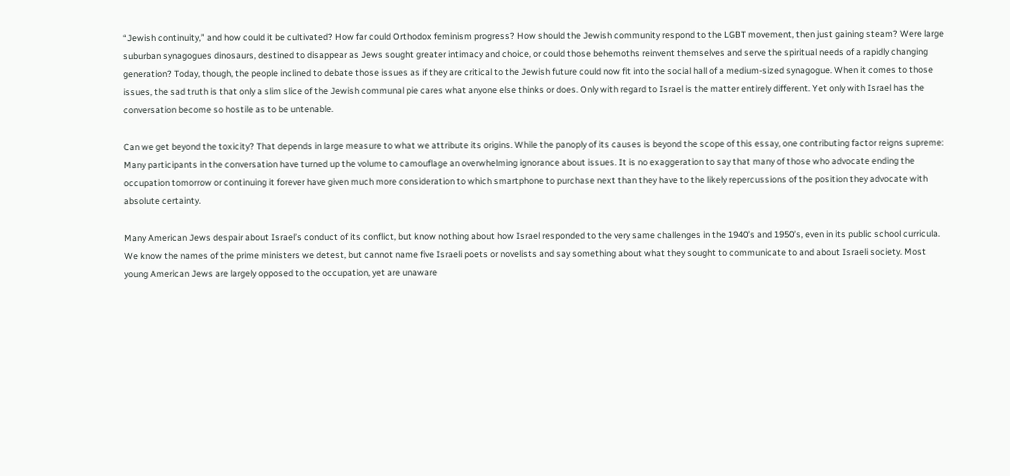“Jewish continuity,” and how could it be cultivated? How far could Orthodox feminism progress? How should the Jewish community respond to the LGBT movement, then just gaining steam? Were large suburban synagogues dinosaurs, destined to disappear as Jews sought greater intimacy and choice, or could those behemoths reinvent themselves and serve the spiritual needs of a rapidly changing generation? Today, though, the people inclined to debate those issues as if they are critical to the Jewish future could now fit into the social hall of a medium-sized synagogue. When it comes to those issues, the sad truth is that only a slim slice of the Jewish communal pie cares what anyone else thinks or does. Only with regard to Israel is the matter entirely different. Yet only with Israel has the conversation become so hostile as to be untenable.

Can we get beyond the toxicity? That depends in large measure to what we attribute its origins. While the panoply of its causes is beyond the scope of this essay, one contributing factor reigns supreme: Many participants in the conversation have turned up the volume to camouflage an overwhelming ignorance about issues. It is no exaggeration to say that many of those who advocate ending the occupation tomorrow or continuing it forever have given much more consideration to which smartphone to purchase next than they have to the likely repercussions of the position they advocate with absolute certainty.

Many American Jews despair about Israel’s conduct of its conflict, but know nothing about how Israel responded to the very same challenges in the 1940’s and 1950’s, even in its public school curricula. We know the names of the prime ministers we detest, but cannot name five Israeli poets or novelists and say something about what they sought to communicate to and about Israeli society. Most young American Jews are largely opposed to the occupation, yet are unaware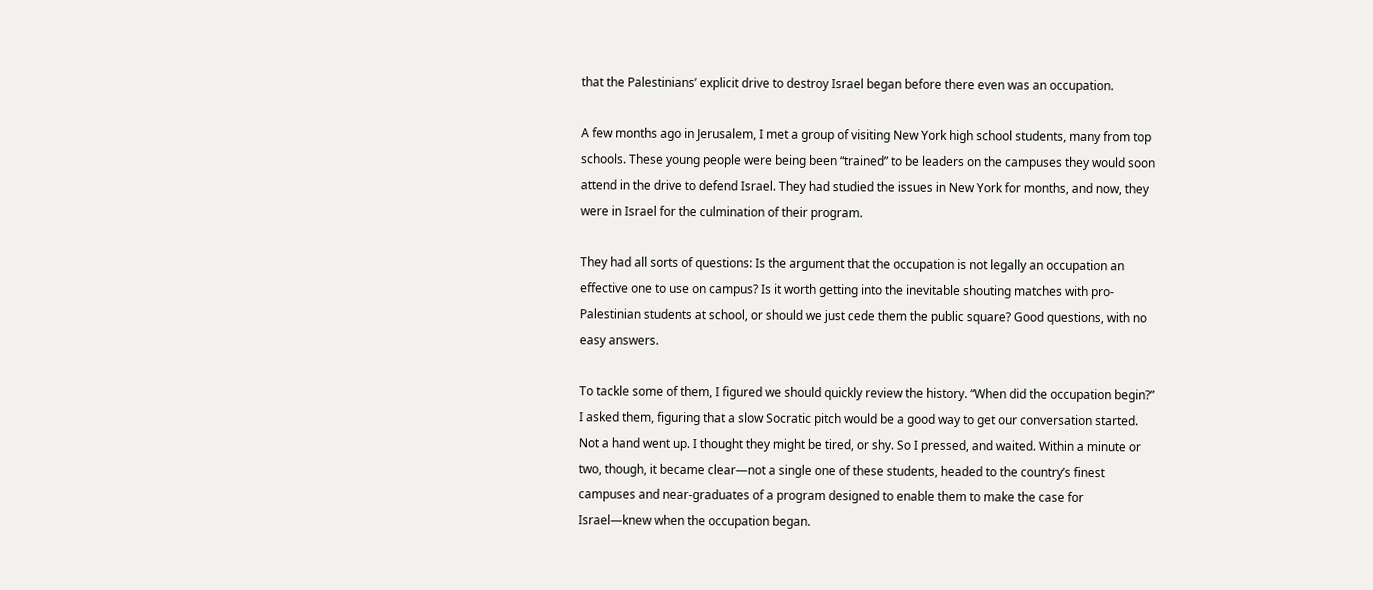that the Palestinians’ explicit drive to destroy Israel began before there even was an occupation.

A few months ago in Jerusalem, I met a group of visiting New York high school students, many from top schools. These young people were being been “trained” to be leaders on the campuses they would soon attend in the drive to defend Israel. They had studied the issues in New York for months, and now, they were in Israel for the culmination of their program.

They had all sorts of questions: Is the argument that the occupation is not legally an occupation an effective one to use on campus? Is it worth getting into the inevitable shouting matches with pro-Palestinian students at school, or should we just cede them the public square? Good questions, with no easy answers.

To tackle some of them, I figured we should quickly review the history. “When did the occupation begin?” I asked them, figuring that a slow Socratic pitch would be a good way to get our conversation started. Not a hand went up. I thought they might be tired, or shy. So I pressed, and waited. Within a minute or two, though, it became clear—not a single one of these students, headed to the country’s finest campuses and near-graduates of a program designed to enable them to make the case for Israel—knew when the occupation began.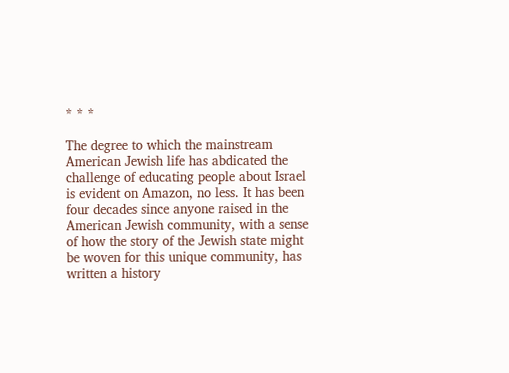* * *

The degree to which the mainstream American Jewish life has abdicated the challenge of educating people about Israel is evident on Amazon, no less. It has been four decades since anyone raised in the American Jewish community, with a sense of how the story of the Jewish state might be woven for this unique community, has written a history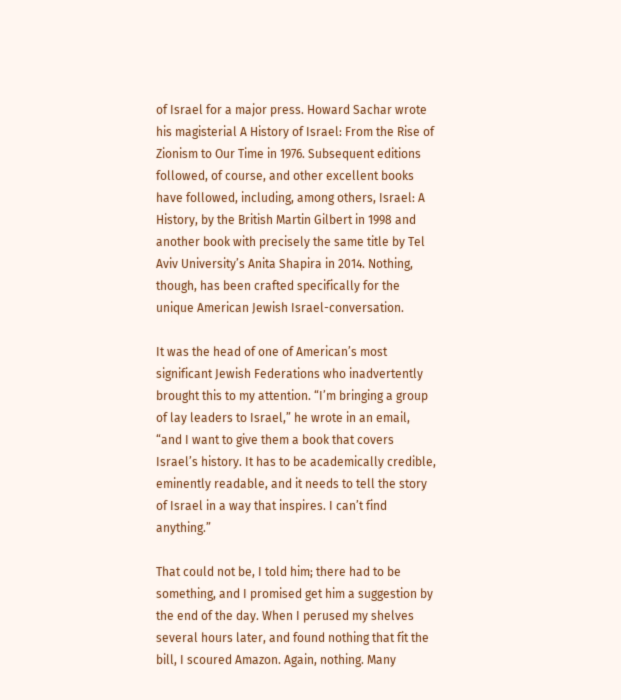of Israel for a major press. Howard Sachar wrote his magisterial A History of Israel: From the Rise of Zionism to Our Time in 1976. Subsequent editions followed, of course, and other excellent books have followed, including, among others, Israel: A History, by the British Martin Gilbert in 1998 and another book with precisely the same title by Tel Aviv University’s Anita Shapira in 2014. Nothing, though, has been crafted specifically for the unique American Jewish Israel-conversation.

It was the head of one of American’s most significant Jewish Federations who inadvertently brought this to my attention. “I’m bringing a group of lay leaders to Israel,” he wrote in an email, “and I want to give them a book that covers Israel’s history. It has to be academically credible, eminently readable, and it needs to tell the story of Israel in a way that inspires. I can’t find anything.”

That could not be, I told him; there had to be something, and I promised get him a suggestion by the end of the day. When I perused my shelves several hours later, and found nothing that fit the bill, I scoured Amazon. Again, nothing. Many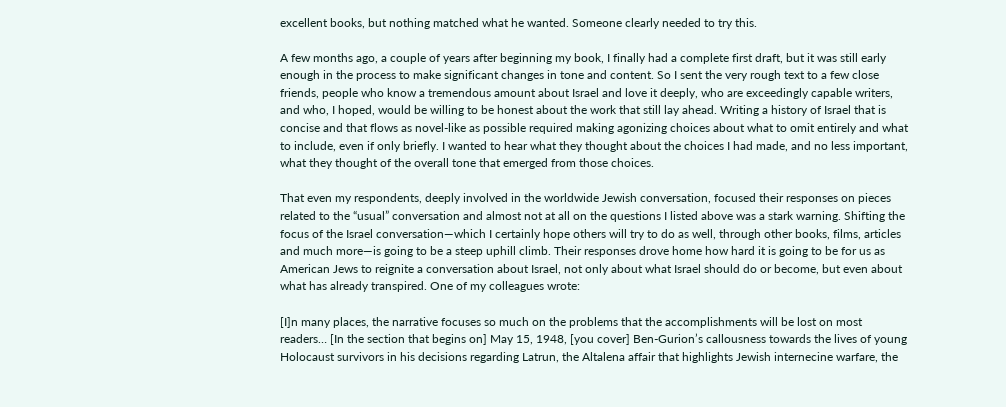excellent books, but nothing matched what he wanted. Someone clearly needed to try this.

A few months ago, a couple of years after beginning my book, I finally had a complete first draft, but it was still early enough in the process to make significant changes in tone and content. So I sent the very rough text to a few close friends, people who know a tremendous amount about Israel and love it deeply, who are exceedingly capable writers, and who, I hoped, would be willing to be honest about the work that still lay ahead. Writing a history of Israel that is concise and that flows as novel-like as possible required making agonizing choices about what to omit entirely and what to include, even if only briefly. I wanted to hear what they thought about the choices I had made, and no less important, what they thought of the overall tone that emerged from those choices.

That even my respondents, deeply involved in the worldwide Jewish conversation, focused their responses on pieces related to the “usual” conversation and almost not at all on the questions I listed above was a stark warning. Shifting the focus of the Israel conversation—which I certainly hope others will try to do as well, through other books, films, articles and much more—is going to be a steep uphill climb. Their responses drove home how hard it is going to be for us as American Jews to reignite a conversation about Israel, not only about what Israel should do or become, but even about what has already transpired. One of my colleagues wrote:

[I]n many places, the narrative focuses so much on the problems that the accomplishments will be lost on most readers… [In the section that begins on] May 15, 1948, [you cover] Ben-Gurion’s callousness towards the lives of young Holocaust survivors in his decisions regarding Latrun, the Altalena affair that highlights Jewish internecine warfare, the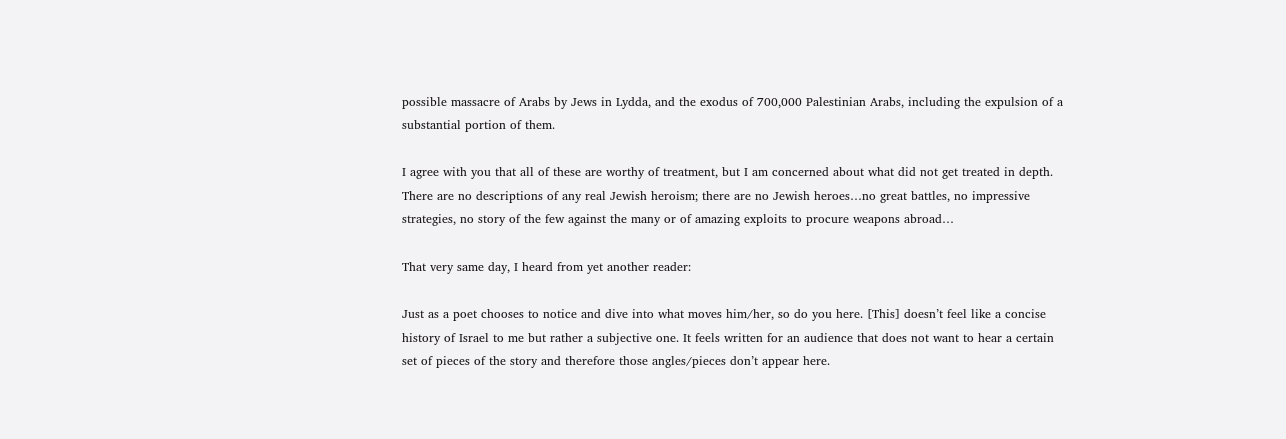possible massacre of Arabs by Jews in Lydda, and the exodus of 700,000 Palestinian Arabs, including the expulsion of a substantial portion of them.

I agree with you that all of these are worthy of treatment, but I am concerned about what did not get treated in depth. There are no descriptions of any real Jewish heroism; there are no Jewish heroes…no great battles, no impressive strategies, no story of the few against the many or of amazing exploits to procure weapons abroad…

That very same day, I heard from yet another reader:

Just as a poet chooses to notice and dive into what moves him/her, so do you here. [This] doesn’t feel like a concise history of Israel to me but rather a subjective one. It feels written for an audience that does not want to hear a certain set of pieces of the story and therefore those angles/pieces don’t appear here.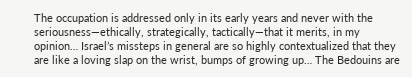The occupation is addressed only in its early years and never with the seriousness—ethically, strategically, tactically—that it merits, in my opinion… Israel’s missteps in general are so highly contextualized that they are like a loving slap on the wrist, bumps of growing up… The Bedouins are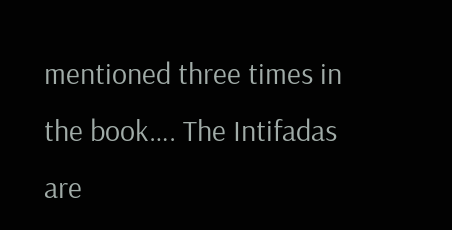mentioned three times in the book…. The Intifadas are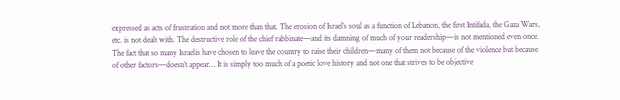expressed as acts of frustration and not more than that. The erosion of Israel’s soul as a function of Lebanon, the first Intifada, the Gaza Wars, etc. is not dealt with. The destructive role of the chief rabbinate—and its damning of much of your readership—is not mentioned even once. The fact that so many Israelis have chosen to leave the country to raise their children—many of them not because of the violence but because of other factors—doesn’t appear… It is simply too much of a poetic love history and not one that strives to be objective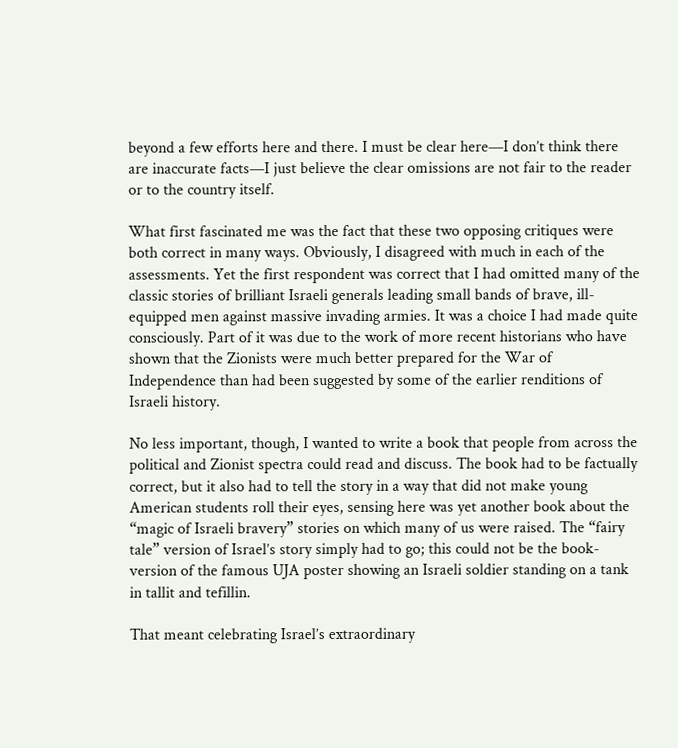beyond a few efforts here and there. I must be clear here—I don’t think there are inaccurate facts—I just believe the clear omissions are not fair to the reader or to the country itself.

What first fascinated me was the fact that these two opposing critiques were both correct in many ways. Obviously, I disagreed with much in each of the assessments. Yet the first respondent was correct that I had omitted many of the classic stories of brilliant Israeli generals leading small bands of brave, ill-equipped men against massive invading armies. It was a choice I had made quite consciously. Part of it was due to the work of more recent historians who have shown that the Zionists were much better prepared for the War of Independence than had been suggested by some of the earlier renditions of Israeli history.

No less important, though, I wanted to write a book that people from across the political and Zionist spectra could read and discuss. The book had to be factually correct, but it also had to tell the story in a way that did not make young American students roll their eyes, sensing here was yet another book about the “magic of Israeli bravery” stories on which many of us were raised. The “fairy tale” version of Israel’s story simply had to go; this could not be the book-version of the famous UJA poster showing an Israeli soldier standing on a tank in tallit and tefillin.

That meant celebrating Israel’s extraordinary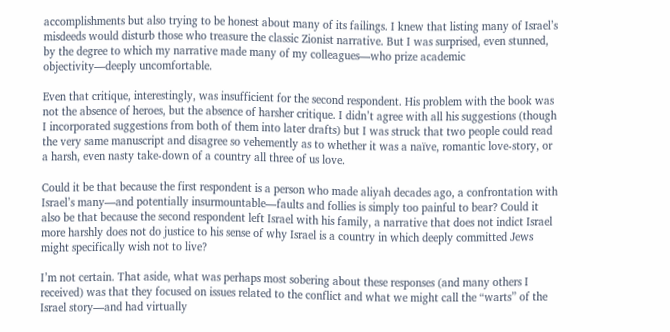accomplishments but also trying to be honest about many of its failings. I knew that listing many of Israel’s misdeeds would disturb those who treasure the classic Zionist narrative. But I was surprised, even stunned, by the degree to which my narrative made many of my colleagues—who prize academic objectivity—deeply uncomfortable.

Even that critique, interestingly, was insufficient for the second respondent. His problem with the book was not the absence of heroes, but the absence of harsher critique. I didn’t agree with all his suggestions (though I incorporated suggestions from both of them into later drafts) but I was struck that two people could read the very same manuscript and disagree so vehemently as to whether it was a naïve, romantic love-story, or a harsh, even nasty take-down of a country all three of us love.

Could it be that because the first respondent is a person who made aliyah decades ago, a confrontation with Israel’s many—and potentially insurmountable—faults and follies is simply too painful to bear? Could it also be that because the second respondent left Israel with his family, a narrative that does not indict Israel more harshly does not do justice to his sense of why Israel is a country in which deeply committed Jews might specifically wish not to live?

I’m not certain. That aside, what was perhaps most sobering about these responses (and many others I received) was that they focused on issues related to the conflict and what we might call the “warts” of the Israel story—and had virtually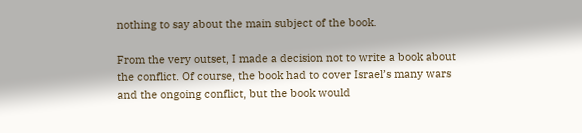nothing to say about the main subject of the book.

From the very outset, I made a decision not to write a book about the conflict. Of course, the book had to cover Israel’s many wars and the ongoing conflict, but the book would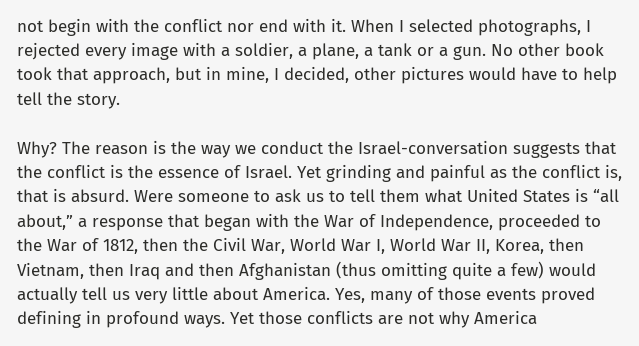not begin with the conflict nor end with it. When I selected photographs, I rejected every image with a soldier, a plane, a tank or a gun. No other book took that approach, but in mine, I decided, other pictures would have to help tell the story.

Why? The reason is the way we conduct the Israel-conversation suggests that the conflict is the essence of Israel. Yet grinding and painful as the conflict is, that is absurd. Were someone to ask us to tell them what United States is “all about,” a response that began with the War of Independence, proceeded to the War of 1812, then the Civil War, World War I, World War II, Korea, then Vietnam, then Iraq and then Afghanistan (thus omitting quite a few) would actually tell us very little about America. Yes, many of those events proved defining in profound ways. Yet those conflicts are not why America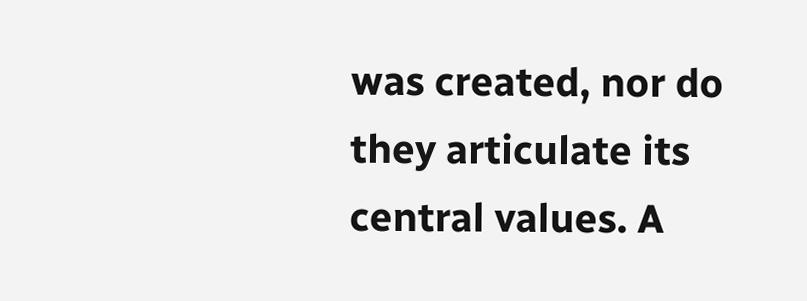was created, nor do they articulate its central values. A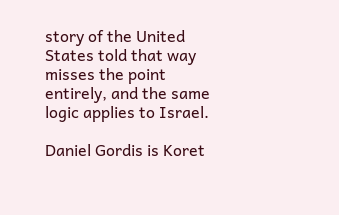story of the United States told that way misses the point entirely, and the same logic applies to Israel.

Daniel Gordis is Koret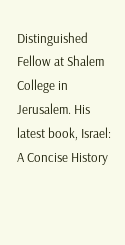Distinguished Fellow at Shalem College in Jerusalem. His latest book, Israel: A Concise History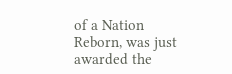of a Nation Reborn, was just awarded the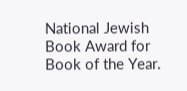National Jewish Book Award for Book of the Year.